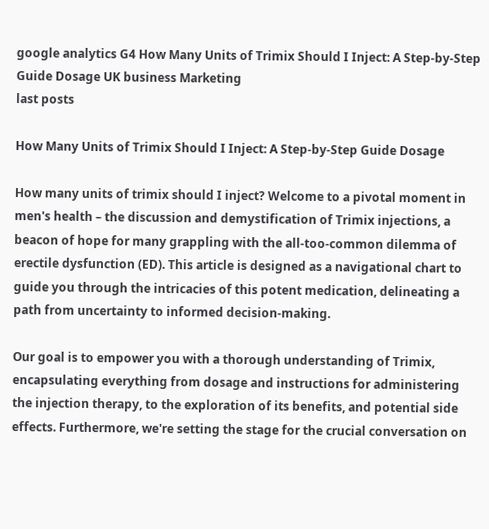google analytics G4 How Many Units of Trimix Should I Inject: A Step-by-Step Guide Dosage UK business Marketing
last posts

How Many Units of Trimix Should I Inject: A Step-by-Step Guide Dosage

How many units of trimix should I inject? Welcome to a pivotal moment in men's health – the discussion and demystification of Trimix injections, a beacon of hope for many grappling with the all-too-common dilemma of erectile dysfunction (ED). This article is designed as a navigational chart to guide you through the intricacies of this potent medication, delineating a path from uncertainty to informed decision-making.

Our goal is to empower you with a thorough understanding of Trimix, encapsulating everything from dosage and instructions for administering the injection therapy, to the exploration of its benefits, and potential side effects. Furthermore, we're setting the stage for the crucial conversation on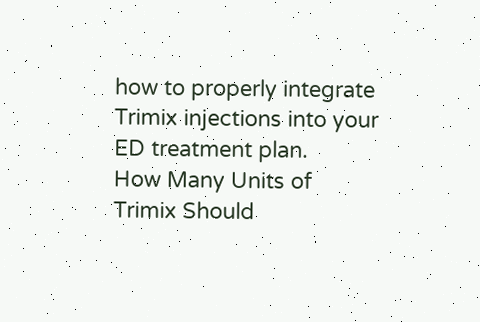how to properly integrate Trimix injections into your ED treatment plan.
How Many Units of Trimix Should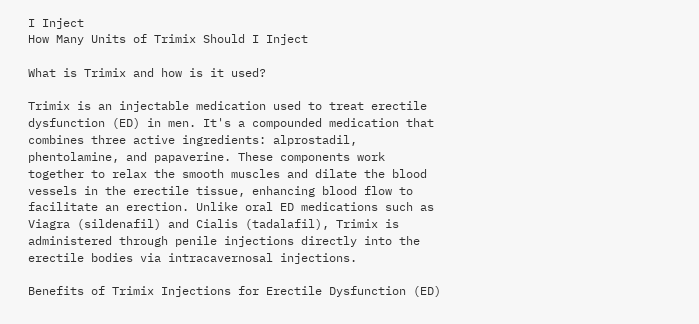I Inject
How Many Units of Trimix Should I Inject

What is Trimix and how is it used?

Trimix is an injectable medication used to treat erectile dysfunction (ED) in men. It's a compounded medication that combines three active ingredients: alprostadil, phentolamine, and papaverine. These components work together to relax the smooth muscles and dilate the blood vessels in the erectile tissue, enhancing blood flow to facilitate an erection. Unlike oral ED medications such as Viagra (sildenafil) and Cialis (tadalafil), Trimix is administered through penile injections directly into the erectile bodies via intracavernosal injections.

Benefits of Trimix Injections for Erectile Dysfunction (ED)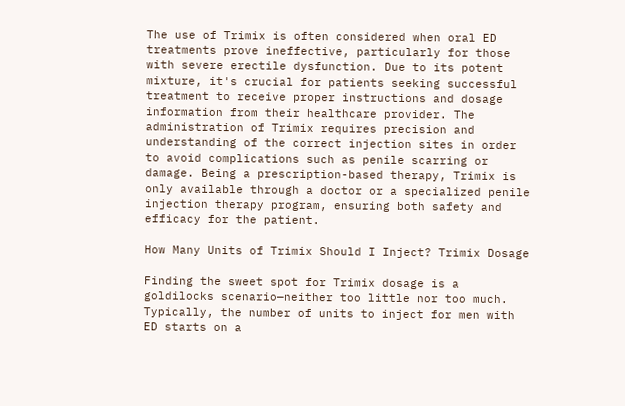The use of Trimix is often considered when oral ED treatments prove ineffective, particularly for those with severe erectile dysfunction. Due to its potent mixture, it's crucial for patients seeking successful treatment to receive proper instructions and dosage information from their healthcare provider. The administration of Trimix requires precision and understanding of the correct injection sites in order to avoid complications such as penile scarring or damage. Being a prescription-based therapy, Trimix is only available through a doctor or a specialized penile injection therapy program, ensuring both safety and efficacy for the patient.

How Many Units of Trimix Should I Inject? Trimix Dosage

Finding the sweet spot for Trimix dosage is a goldilocks scenario—neither too little nor too much. Typically, the number of units to inject for men with ED starts on a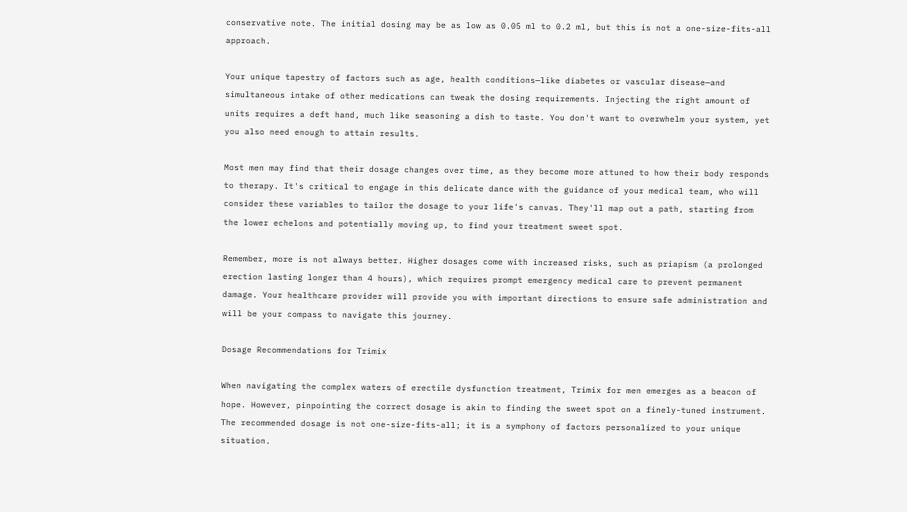conservative note. The initial dosing may be as low as 0.05 ml to 0.2 ml, but this is not a one-size-fits-all approach.

Your unique tapestry of factors such as age, health conditions—like diabetes or vascular disease—and simultaneous intake of other medications can tweak the dosing requirements. Injecting the right amount of units requires a deft hand, much like seasoning a dish to taste. You don't want to overwhelm your system, yet you also need enough to attain results.

Most men may find that their dosage changes over time, as they become more attuned to how their body responds to therapy. It's critical to engage in this delicate dance with the guidance of your medical team, who will consider these variables to tailor the dosage to your life's canvas. They'll map out a path, starting from the lower echelons and potentially moving up, to find your treatment sweet spot.

Remember, more is not always better. Higher dosages come with increased risks, such as priapism (a prolonged erection lasting longer than 4 hours), which requires prompt emergency medical care to prevent permanent damage. Your healthcare provider will provide you with important directions to ensure safe administration and will be your compass to navigate this journey.

Dosage Recommendations for Trimix

When navigating the complex waters of erectile dysfunction treatment, Trimix for men emerges as a beacon of hope. However, pinpointing the correct dosage is akin to finding the sweet spot on a finely-tuned instrument. The recommended dosage is not one-size-fits-all; it is a symphony of factors personalized to your unique situation.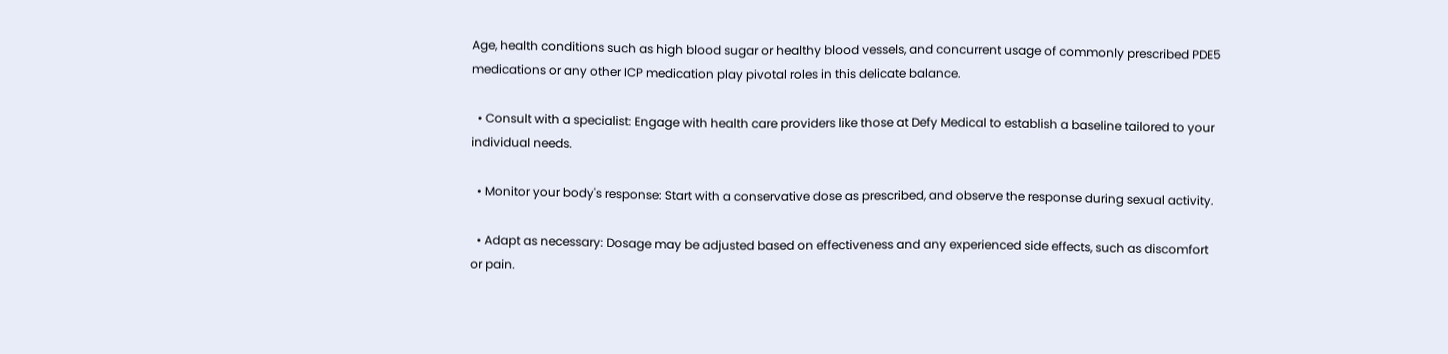Age, health conditions such as high blood sugar or healthy blood vessels, and concurrent usage of commonly prescribed PDE5 medications or any other ICP medication play pivotal roles in this delicate balance.

  • Consult with a specialist: Engage with health care providers like those at Defy Medical to establish a baseline tailored to your individual needs.

  • Monitor your body's response: Start with a conservative dose as prescribed, and observe the response during sexual activity.

  • Adapt as necessary: Dosage may be adjusted based on effectiveness and any experienced side effects, such as discomfort or pain.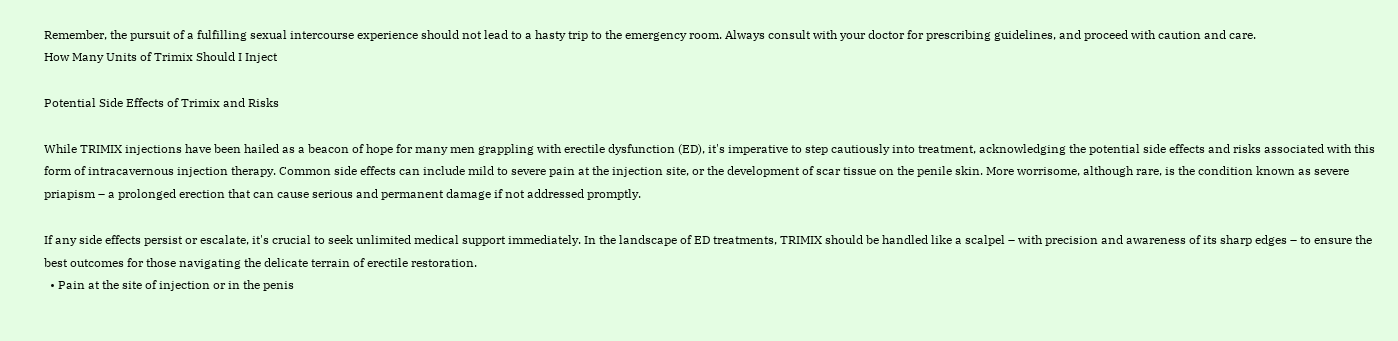Remember, the pursuit of a fulfilling sexual intercourse experience should not lead to a hasty trip to the emergency room. Always consult with your doctor for prescribing guidelines, and proceed with caution and care.
How Many Units of Trimix Should I Inject

Potential Side Effects of Trimix and Risks

While TRIMIX injections have been hailed as a beacon of hope for many men grappling with erectile dysfunction (ED), it's imperative to step cautiously into treatment, acknowledging the potential side effects and risks associated with this form of intracavernous injection therapy. Common side effects can include mild to severe pain at the injection site, or the development of scar tissue on the penile skin. More worrisome, although rare, is the condition known as severe priapism – a prolonged erection that can cause serious and permanent damage if not addressed promptly.

If any side effects persist or escalate, it's crucial to seek unlimited medical support immediately. In the landscape of ED treatments, TRIMIX should be handled like a scalpel – with precision and awareness of its sharp edges – to ensure the best outcomes for those navigating the delicate terrain of erectile restoration.
  • Pain at the site of injection or in the penis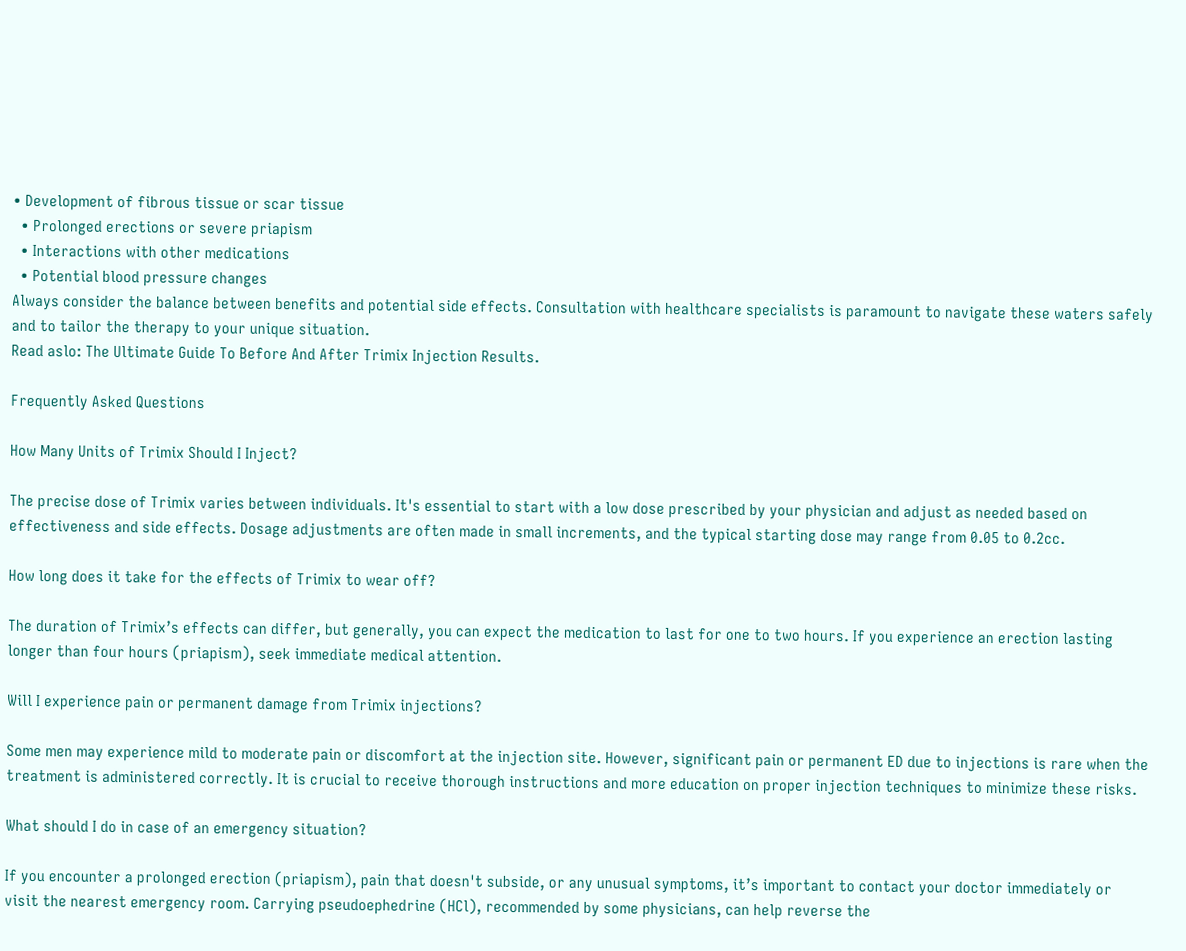• Development of fibrous tissue or scar tissue
  • Prolonged erections or severe priapism
  • Interactions with other medications
  • Potential blood pressure changes
Always consider the balance between benefits and potential side effects. Consultation with healthcare specialists is paramount to navigate these waters safely and to tailor the therapy to your unique situation.
Read aslo: The Ultimate Guide To Before And After Trimix Injection Results.

Frequently Asked Questions

How Many Units of Trimix Should I Inject?

The precise dose of Trimix varies between individuals. It's essential to start with a low dose prescribed by your physician and adjust as needed based on effectiveness and side effects. Dosage adjustments are often made in small increments, and the typical starting dose may range from 0.05 to 0.2cc.

How long does it take for the effects of Trimix to wear off?

The duration of Trimix’s effects can differ, but generally, you can expect the medication to last for one to two hours. If you experience an erection lasting longer than four hours (priapism), seek immediate medical attention.

Will I experience pain or permanent damage from Trimix injections?

Some men may experience mild to moderate pain or discomfort at the injection site. However, significant pain or permanent ED due to injections is rare when the treatment is administered correctly. It is crucial to receive thorough instructions and more education on proper injection techniques to minimize these risks.

What should I do in case of an emergency situation?

If you encounter a prolonged erection (priapism), pain that doesn't subside, or any unusual symptoms, it’s important to contact your doctor immediately or visit the nearest emergency room. Carrying pseudoephedrine (HCl), recommended by some physicians, can help reverse the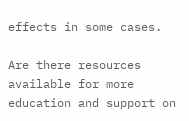effects in some cases.

Are there resources available for more education and support on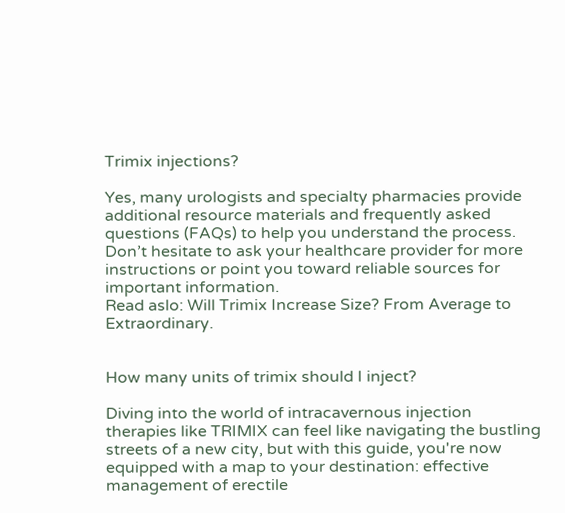Trimix injections?

Yes, many urologists and specialty pharmacies provide additional resource materials and frequently asked questions (FAQs) to help you understand the process. Don’t hesitate to ask your healthcare provider for more instructions or point you toward reliable sources for important information.
Read aslo: Will Trimix Increase Size? From Average to Extraordinary.


How many units of trimix should I inject?

Diving into the world of intracavernous injection therapies like TRIMIX can feel like navigating the bustling streets of a new city, but with this guide, you're now equipped with a map to your destination: effective management of erectile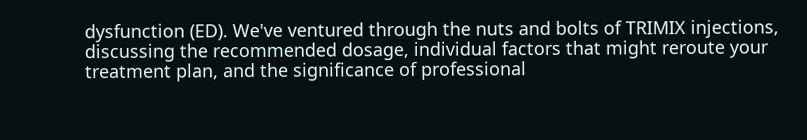dysfunction (ED). We've ventured through the nuts and bolts of TRIMIX injections, discussing the recommended dosage, individual factors that might reroute your treatment plan, and the significance of professional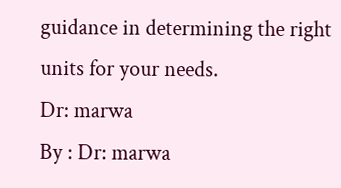guidance in determining the right units for your needs.
Dr: marwa
By : Dr: marwa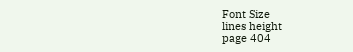Font Size
lines height
page 404